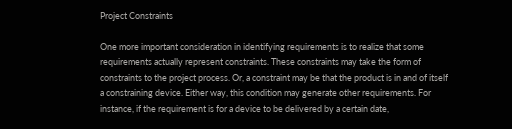Project Constraints

One more important consideration in identifying requirements is to realize that some requirements actually represent constraints. These constraints may take the form of constraints to the project process. Or, a constraint may be that the product is in and of itself a constraining device. Either way, this condition may generate other requirements. For instance, if the requirement is for a device to be delivered by a certain date,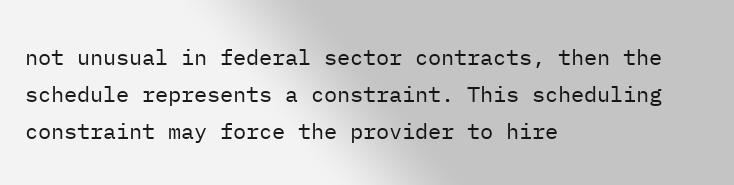not unusual in federal sector contracts, then the schedule represents a constraint. This scheduling constraint may force the provider to hire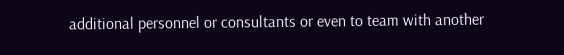additional personnel or consultants or even to team with another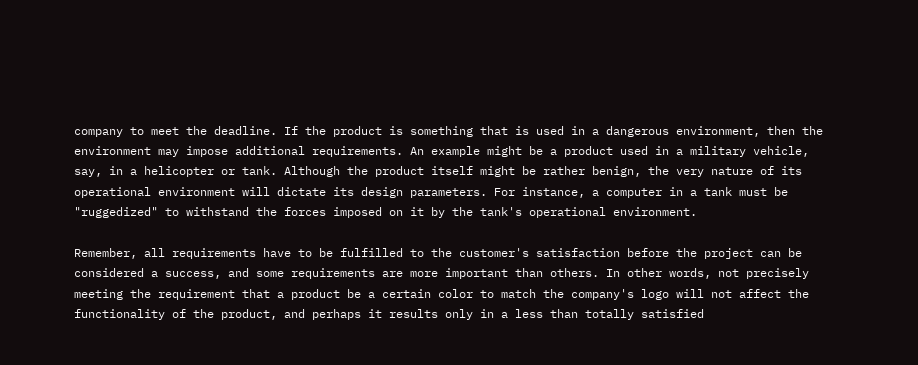company to meet the deadline. If the product is something that is used in a dangerous environment, then the environment may impose additional requirements. An example might be a product used in a military vehicle, say, in a helicopter or tank. Although the product itself might be rather benign, the very nature of its operational environment will dictate its design parameters. For instance, a computer in a tank must be "ruggedized" to withstand the forces imposed on it by the tank's operational environment.

Remember, all requirements have to be fulfilled to the customer's satisfaction before the project can be considered a success, and some requirements are more important than others. In other words, not precisely meeting the requirement that a product be a certain color to match the company's logo will not affect the functionality of the product, and perhaps it results only in a less than totally satisfied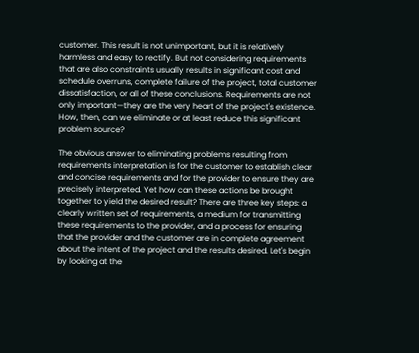customer. This result is not unimportant, but it is relatively harmless and easy to rectify. But not considering requirements that are also constraints usually results in significant cost and schedule overruns, complete failure of the project, total customer dissatisfaction, or all of these conclusions. Requirements are not only important—they are the very heart of the project's existence. How, then, can we eliminate or at least reduce this significant problem source?

The obvious answer to eliminating problems resulting from requirements interpretation is for the customer to establish clear and concise requirements and for the provider to ensure they are precisely interpreted. Yet how can these actions be brought together to yield the desired result? There are three key steps: a clearly written set of requirements, a medium for transmitting these requirements to the provider, and a process for ensuring that the provider and the customer are in complete agreement about the intent of the project and the results desired. Let's begin by looking at the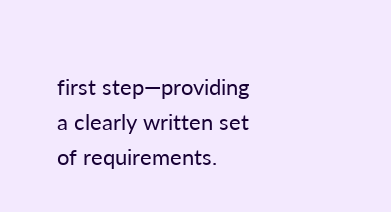first step—providing a clearly written set of requirements.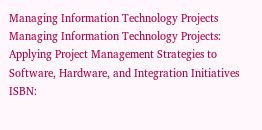Managing Information Technology Projects
Managing Information Technology Projects: Applying Project Management Strategies to Software, Hardware, and Integration Initiatives
ISBN: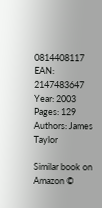0814408117
EAN: 2147483647
Year: 2003
Pages: 129
Authors: James Taylor

Similar book on Amazon ©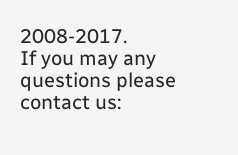2008-2017.
If you may any questions please contact us: